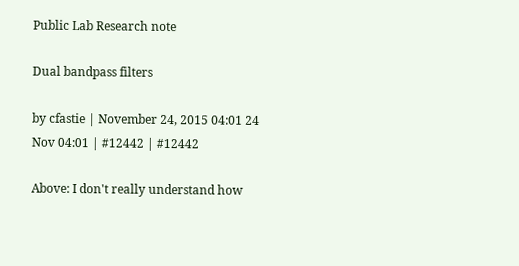Public Lab Research note

Dual bandpass filters

by cfastie | November 24, 2015 04:01 24 Nov 04:01 | #12442 | #12442

Above: I don't really understand how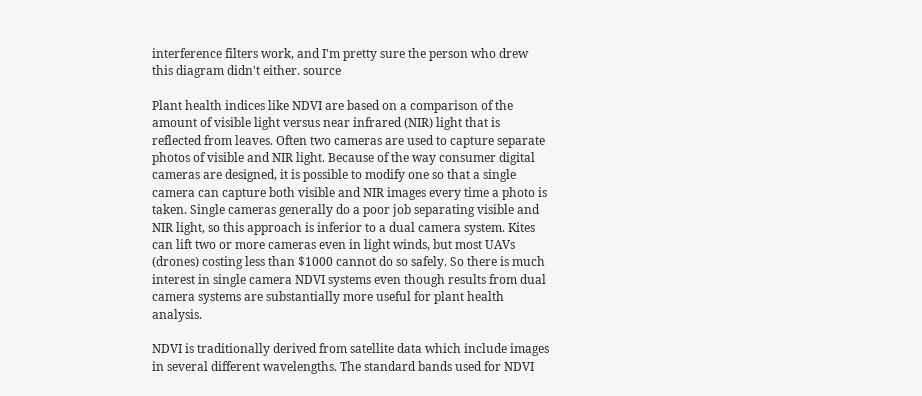interference filters work, and I'm pretty sure the person who drew this diagram didn't either. source

Plant health indices like NDVI are based on a comparison of the amount of visible light versus near infrared (NIR) light that is reflected from leaves. Often two cameras are used to capture separate photos of visible and NIR light. Because of the way consumer digital cameras are designed, it is possible to modify one so that a single camera can capture both visible and NIR images every time a photo is taken. Single cameras generally do a poor job separating visible and NIR light, so this approach is inferior to a dual camera system. Kites can lift two or more cameras even in light winds, but most UAVs (drones) costing less than $1000 cannot do so safely. So there is much interest in single camera NDVI systems even though results from dual camera systems are substantially more useful for plant health analysis.

NDVI is traditionally derived from satellite data which include images in several different wavelengths. The standard bands used for NDVI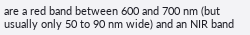are a red band between 600 and 700 nm (but usually only 50 to 90 nm wide) and an NIR band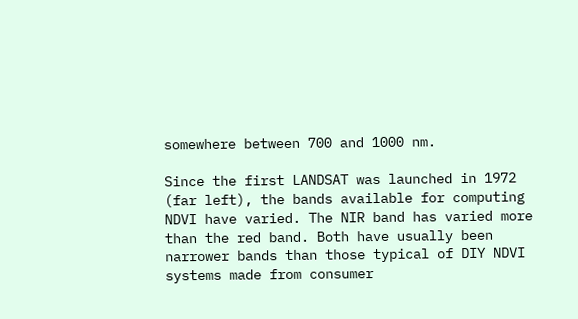somewhere between 700 and 1000 nm.

Since the first LANDSAT was launched in 1972 (far left), the bands available for computing NDVI have varied. The NIR band has varied more than the red band. Both have usually been narrower bands than those typical of DIY NDVI systems made from consumer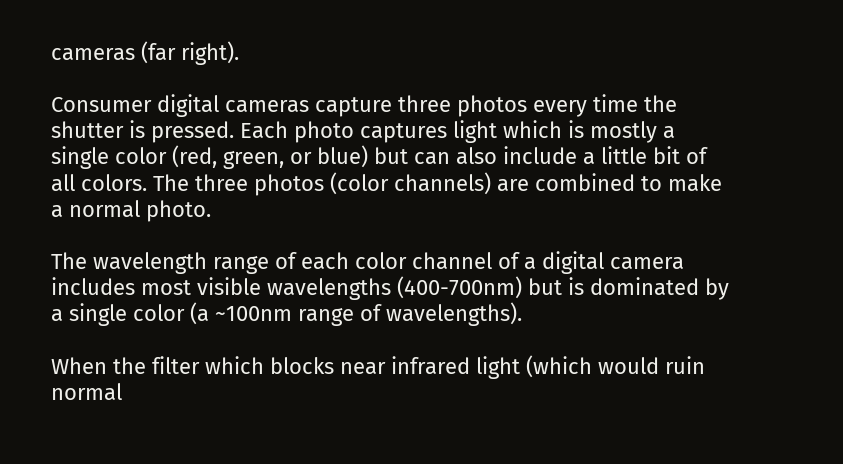cameras (far right).

Consumer digital cameras capture three photos every time the shutter is pressed. Each photo captures light which is mostly a single color (red, green, or blue) but can also include a little bit of all colors. The three photos (color channels) are combined to make a normal photo.

The wavelength range of each color channel of a digital camera includes most visible wavelengths (400-700nm) but is dominated by a single color (a ~100nm range of wavelengths).

When the filter which blocks near infrared light (which would ruin normal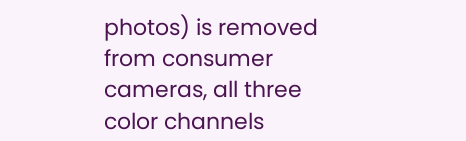photos) is removed from consumer cameras, all three color channels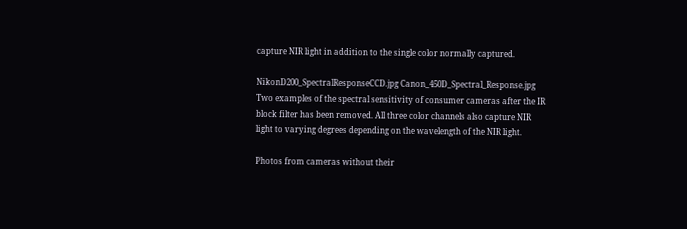capture NIR light in addition to the single color normally captured.

NikonD200_SpectralResponseCCD.jpg Canon_450D_Spectral_Response.jpg
Two examples of the spectral sensitivity of consumer cameras after the IR block filter has been removed. All three color channels also capture NIR light to varying degrees depending on the wavelength of the NIR light.

Photos from cameras without their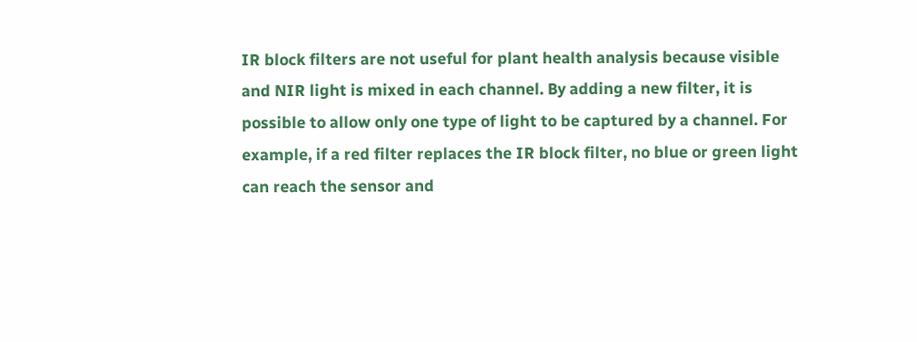IR block filters are not useful for plant health analysis because visible and NIR light is mixed in each channel. By adding a new filter, it is possible to allow only one type of light to be captured by a channel. For example, if a red filter replaces the IR block filter, no blue or green light can reach the sensor and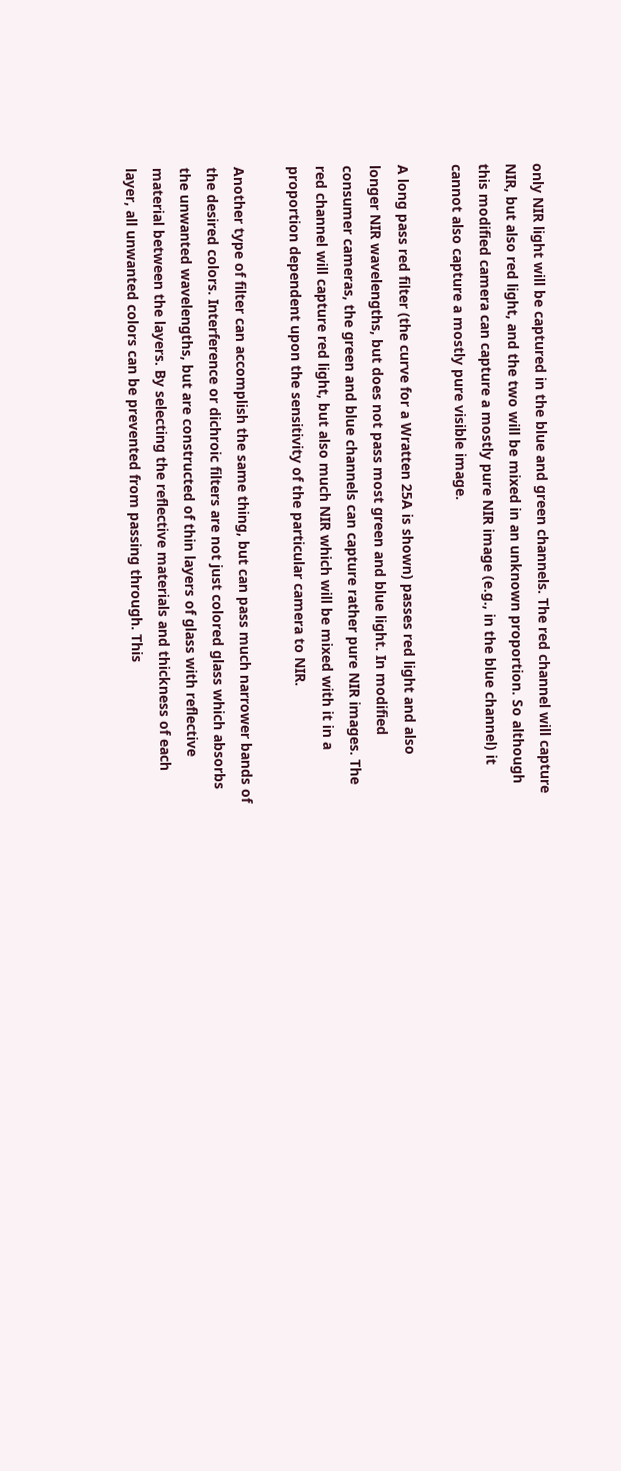only NIR light will be captured in the blue and green channels. The red channel will capture NIR, but also red light, and the two will be mixed in an unknown proportion. So although this modified camera can capture a mostly pure NIR image (e.g., in the blue channel) it cannot also capture a mostly pure visible image.

A long pass red filter (the curve for a Wratten 25A is shown) passes red light and also longer NIR wavelengths, but does not pass most green and blue light. In modified consumer cameras, the green and blue channels can capture rather pure NIR images. The red channel will capture red light, but also much NIR which will be mixed with it in a proportion dependent upon the sensitivity of the particular camera to NIR.

Another type of filter can accomplish the same thing, but can pass much narrower bands of the desired colors. Interference or dichroic filters are not just colored glass which absorbs the unwanted wavelengths, but are constructed of thin layers of glass with reflective material between the layers. By selecting the reflective materials and thickness of each layer, all unwanted colors can be prevented from passing through. This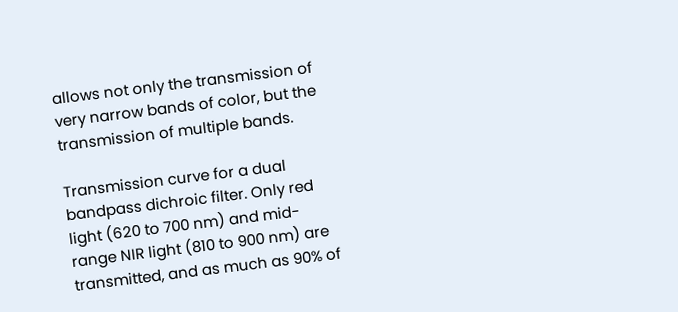allows not only the transmission of very narrow bands of color, but the transmission of multiple bands.

Transmission curve for a dual bandpass dichroic filter. Only red light (620 to 700 nm) and mid-range NIR light (810 to 900 nm) are transmitted, and as much as 90% of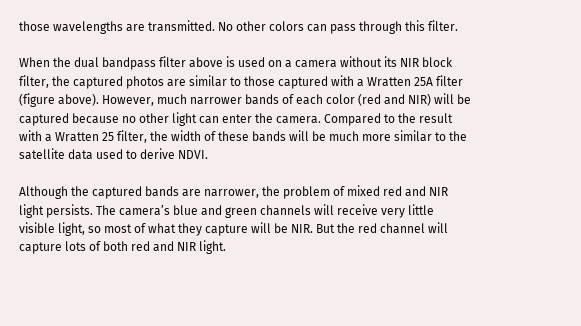those wavelengths are transmitted. No other colors can pass through this filter.

When the dual bandpass filter above is used on a camera without its NIR block filter, the captured photos are similar to those captured with a Wratten 25A filter (figure above). However, much narrower bands of each color (red and NIR) will be captured because no other light can enter the camera. Compared to the result with a Wratten 25 filter, the width of these bands will be much more similar to the satellite data used to derive NDVI.

Although the captured bands are narrower, the problem of mixed red and NIR light persists. The camera’s blue and green channels will receive very little visible light, so most of what they capture will be NIR. But the red channel will capture lots of both red and NIR light.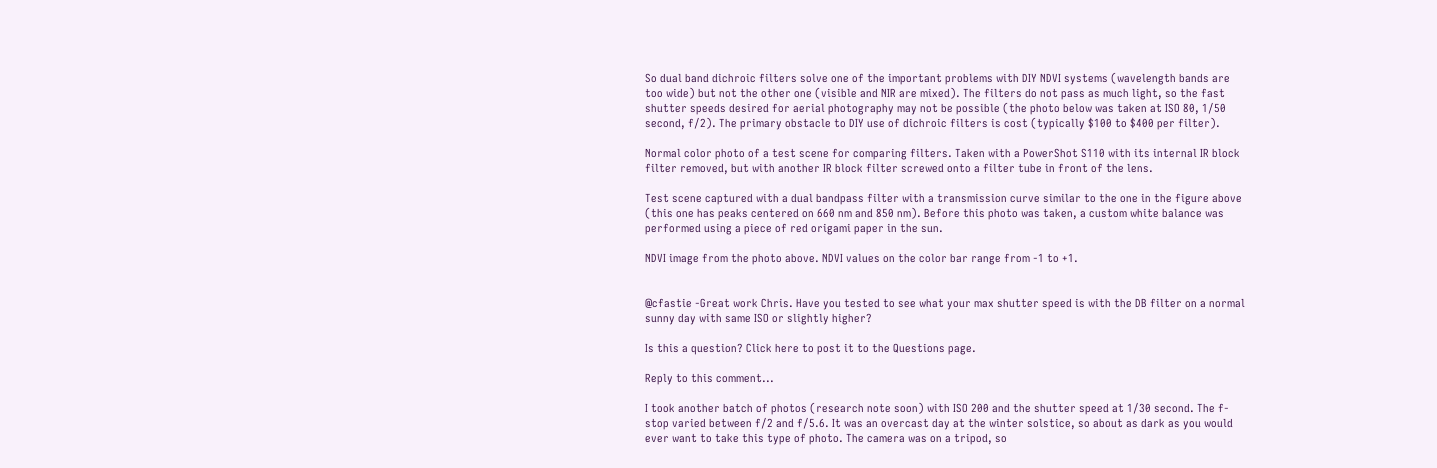So dual band dichroic filters solve one of the important problems with DIY NDVI systems (wavelength bands are too wide) but not the other one (visible and NIR are mixed). The filters do not pass as much light, so the fast shutter speeds desired for aerial photography may not be possible (the photo below was taken at ISO 80, 1/50 second, f/2). The primary obstacle to DIY use of dichroic filters is cost (typically $100 to $400 per filter).

Normal color photo of a test scene for comparing filters. Taken with a PowerShot S110 with its internal IR block filter removed, but with another IR block filter screwed onto a filter tube in front of the lens.

Test scene captured with a dual bandpass filter with a transmission curve similar to the one in the figure above (this one has peaks centered on 660 nm and 850 nm). Before this photo was taken, a custom white balance was performed using a piece of red origami paper in the sun.

NDVI image from the photo above. NDVI values on the color bar range from -1 to +1.


@cfastie -Great work Chris. Have you tested to see what your max shutter speed is with the DB filter on a normal sunny day with same ISO or slightly higher?

Is this a question? Click here to post it to the Questions page.

Reply to this comment...

I took another batch of photos (research note soon) with ISO 200 and the shutter speed at 1/30 second. The f-stop varied between f/2 and f/5.6. It was an overcast day at the winter solstice, so about as dark as you would ever want to take this type of photo. The camera was on a tripod, so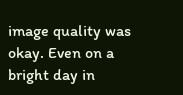image quality was okay. Even on a bright day in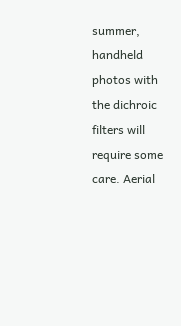summer, handheld photos with the dichroic filters will require some care. Aerial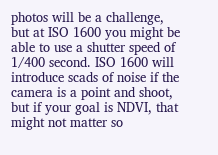photos will be a challenge, but at ISO 1600 you might be able to use a shutter speed of 1/400 second. ISO 1600 will introduce scads of noise if the camera is a point and shoot, but if your goal is NDVI, that might not matter so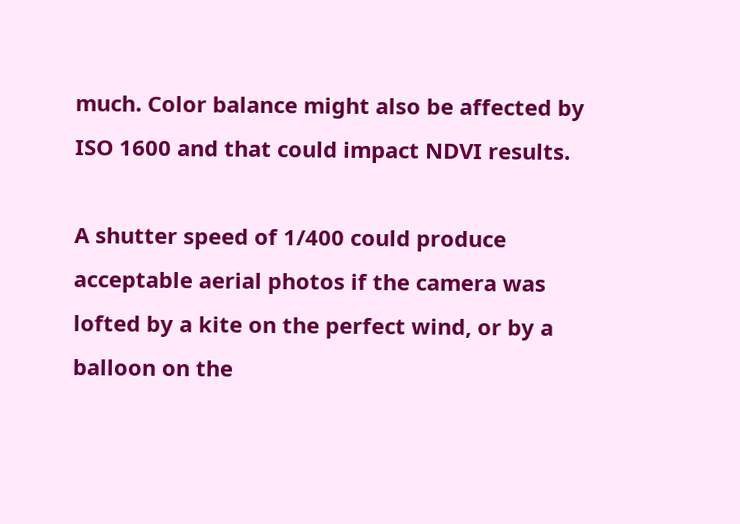much. Color balance might also be affected by ISO 1600 and that could impact NDVI results.

A shutter speed of 1/400 could produce acceptable aerial photos if the camera was lofted by a kite on the perfect wind, or by a balloon on the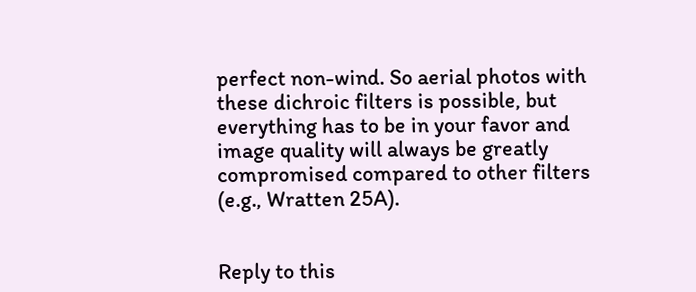perfect non-wind. So aerial photos with these dichroic filters is possible, but everything has to be in your favor and image quality will always be greatly compromised compared to other filters (e.g., Wratten 25A).


Reply to this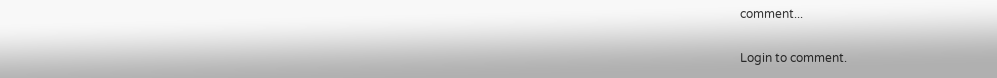comment...

Login to comment.